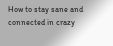How to stay sane and connected in crazy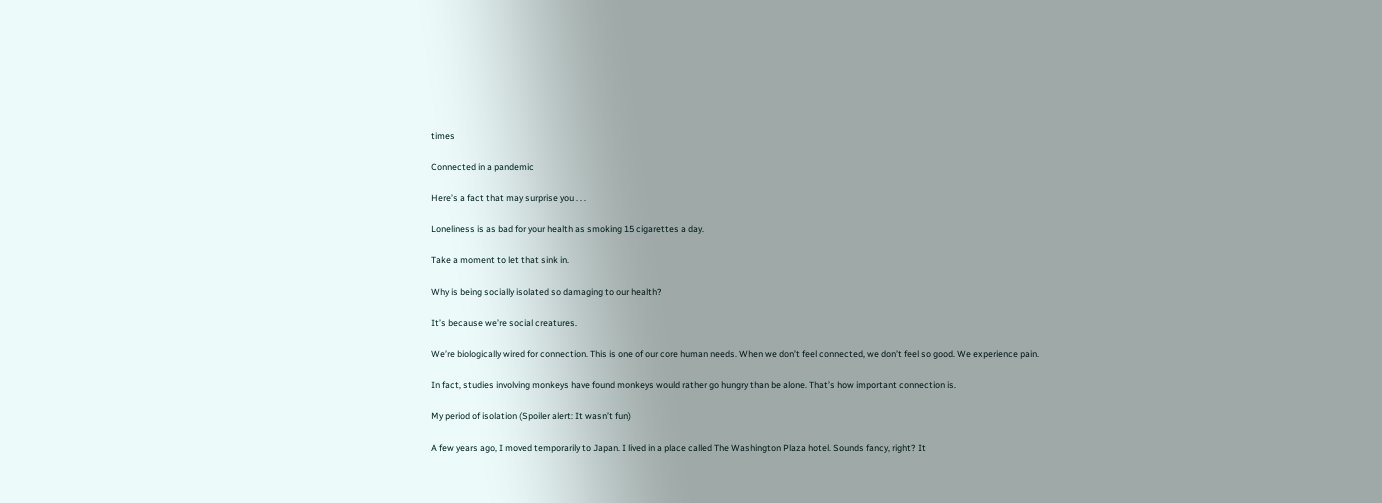times

Connected in a pandemic

Here’s a fact that may surprise you . . .

Loneliness is as bad for your health as smoking 15 cigarettes a day.

Take a moment to let that sink in.

Why is being socially isolated so damaging to our health?

It’s because we’re social creatures.

We’re biologically wired for connection. This is one of our core human needs. When we don’t feel connected, we don’t feel so good. We experience pain.

In fact, studies involving monkeys have found monkeys would rather go hungry than be alone. That’s how important connection is.

My period of isolation (Spoiler alert: It wasn’t fun)

A few years ago, I moved temporarily to Japan. I lived in a place called The Washington Plaza hotel. Sounds fancy, right? It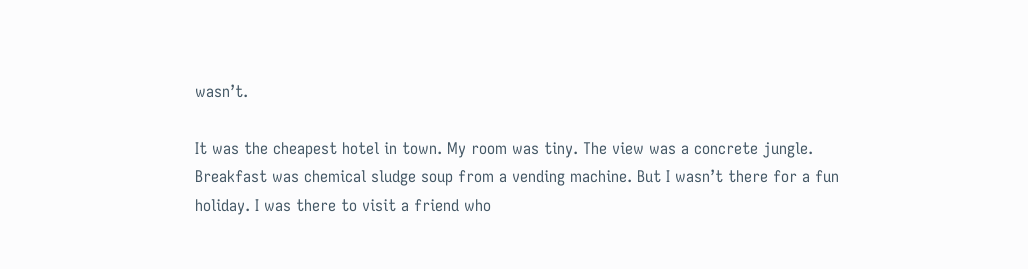wasn’t.

It was the cheapest hotel in town. My room was tiny. The view was a concrete jungle. Breakfast was chemical sludge soup from a vending machine. But I wasn’t there for a fun holiday. I was there to visit a friend who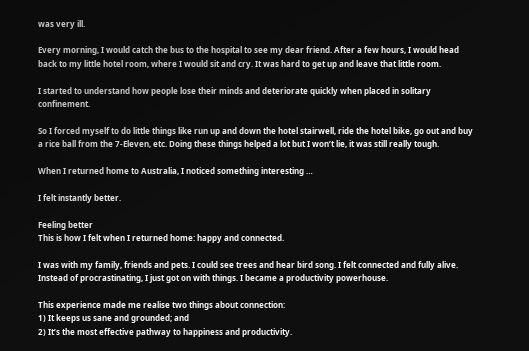was very ill.

Every morning, I would catch the bus to the hospital to see my dear friend. After a few hours, I would head back to my little hotel room, where I would sit and cry. It was hard to get up and leave that little room.

I started to understand how people lose their minds and deteriorate quickly when placed in solitary confinement.

So I forced myself to do little things like run up and down the hotel stairwell, ride the hotel bike, go out and buy a rice ball from the 7-Eleven, etc. Doing these things helped a lot but I won’t lie, it was still really tough.

When I returned home to Australia, I noticed something interesting …

I felt instantly better.

Feeling better
This is how I felt when I returned home: happy and connected.

I was with my family, friends and pets. I could see trees and hear bird song. I felt connected and fully alive. Instead of procrastinating, I just got on with things. I became a productivity powerhouse.

This experience made me realise two things about connection:
1) It keeps us sane and grounded; and
2) It’s the most effective pathway to happiness and productivity.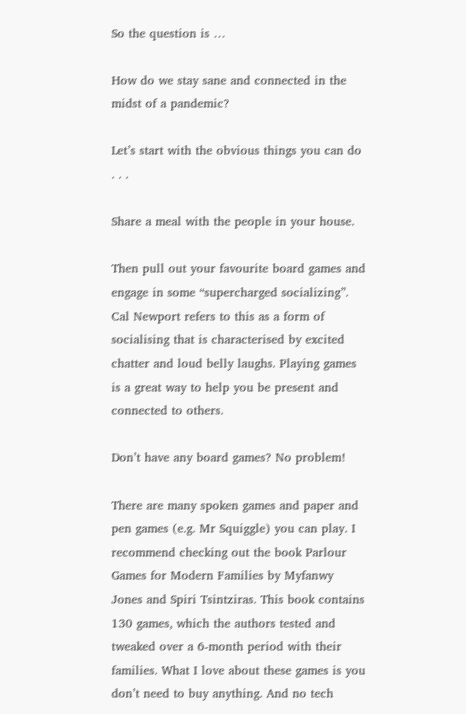So the question is …

How do we stay sane and connected in the midst of a pandemic?

Let’s start with the obvious things you can do . . .

Share a meal with the people in your house.

Then pull out your favourite board games and engage in some “supercharged socializing”. Cal Newport refers to this as a form of socialising that is characterised by excited chatter and loud belly laughs. Playing games is a great way to help you be present and connected to others.

Don’t have any board games? No problem!

There are many spoken games and paper and pen games (e.g. Mr Squiggle) you can play. I recommend checking out the book Parlour Games for Modern Families by Myfanwy Jones and Spiri Tsintziras. This book contains 130 games, which the authors tested and tweaked over a 6-month period with their families. What I love about these games is you don’t need to buy anything. And no tech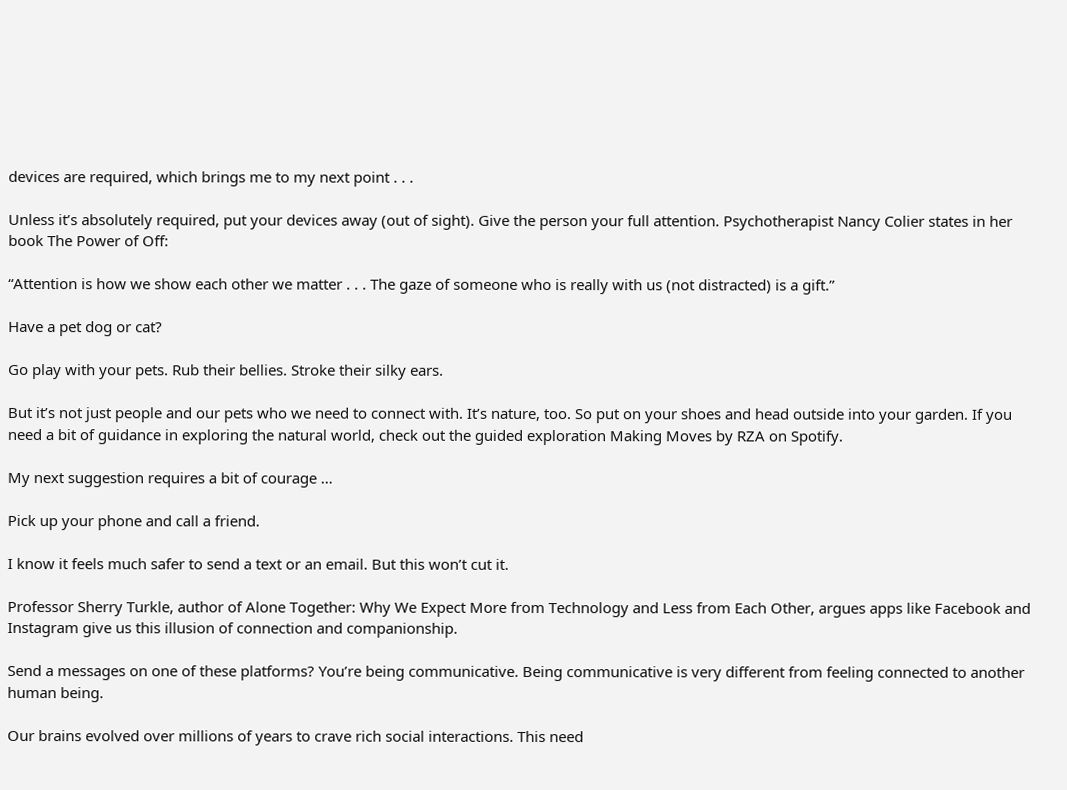devices are required, which brings me to my next point . . .

Unless it’s absolutely required, put your devices away (out of sight). Give the person your full attention. Psychotherapist Nancy Colier states in her book The Power of Off:

“Attention is how we show each other we matter . . . The gaze of someone who is really with us (not distracted) is a gift.”

Have a pet dog or cat?

Go play with your pets. Rub their bellies. Stroke their silky ears.

But it’s not just people and our pets who we need to connect with. It’s nature, too. So put on your shoes and head outside into your garden. If you need a bit of guidance in exploring the natural world, check out the guided exploration Making Moves by RZA on Spotify.

My next suggestion requires a bit of courage …

Pick up your phone and call a friend.

I know it feels much safer to send a text or an email. But this won’t cut it.

Professor Sherry Turkle, author of Alone Together: Why We Expect More from Technology and Less from Each Other, argues apps like Facebook and Instagram give us this illusion of connection and companionship.

Send a messages on one of these platforms? You’re being communicative. Being communicative is very different from feeling connected to another human being.

Our brains evolved over millions of years to crave rich social interactions. This need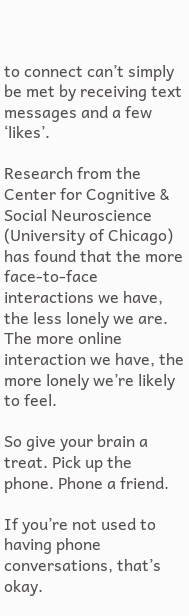to connect can’t simply be met by receiving text messages and a few ‘likes’.

Research from the Center for Cognitive & Social Neuroscience (University of Chicago) has found that the more face-to-face interactions we have, the less lonely we are. The more online interaction we have, the more lonely we’re likely to feel.

So give your brain a treat. Pick up the phone. Phone a friend.

If you’re not used to having phone conversations, that’s okay.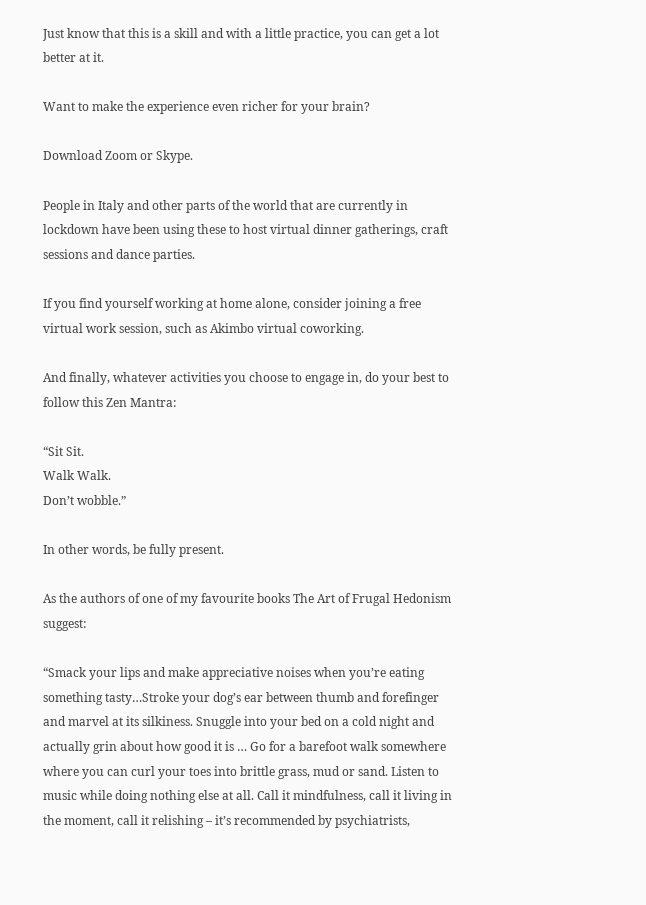Just know that this is a skill and with a little practice, you can get a lot better at it.

Want to make the experience even richer for your brain?

Download Zoom or Skype.

People in Italy and other parts of the world that are currently in lockdown have been using these to host virtual dinner gatherings, craft sessions and dance parties.

If you find yourself working at home alone, consider joining a free virtual work session, such as Akimbo virtual coworking.

And finally, whatever activities you choose to engage in, do your best to follow this Zen Mantra:

“Sit Sit.
Walk Walk.
Don’t wobble.”

In other words, be fully present.

As the authors of one of my favourite books The Art of Frugal Hedonism suggest:

“Smack your lips and make appreciative noises when you’re eating something tasty…Stroke your dog’s ear between thumb and forefinger and marvel at its silkiness. Snuggle into your bed on a cold night and actually grin about how good it is … Go for a barefoot walk somewhere where you can curl your toes into brittle grass, mud or sand. Listen to music while doing nothing else at all. Call it mindfulness, call it living in the moment, call it relishing – it’s recommended by psychiatrists,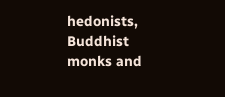hedonists, Buddhist monks and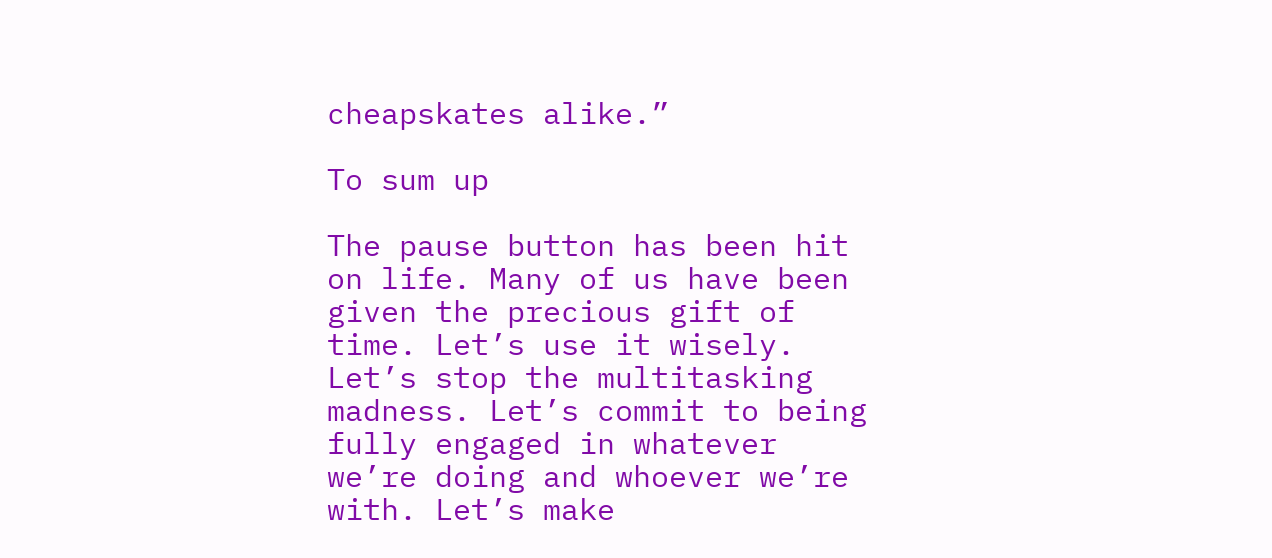cheapskates alike.”

To sum up

The pause button has been hit on life. Many of us have been given the precious gift of time. Let’s use it wisely. Let’s stop the multitasking madness. Let’s commit to being fully engaged in whatever we’re doing and whoever we’re with. Let’s make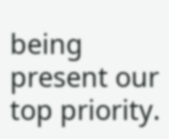being present our top priority.